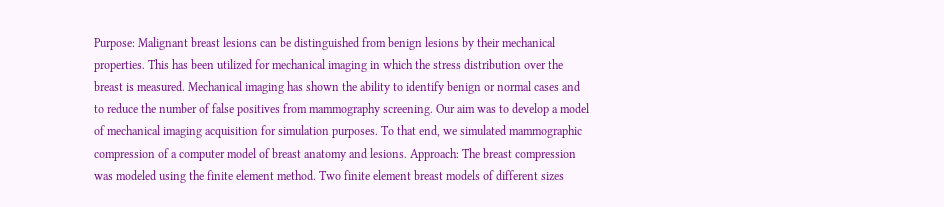Purpose: Malignant breast lesions can be distinguished from benign lesions by their mechanical properties. This has been utilized for mechanical imaging in which the stress distribution over the breast is measured. Mechanical imaging has shown the ability to identify benign or normal cases and to reduce the number of false positives from mammography screening. Our aim was to develop a model of mechanical imaging acquisition for simulation purposes. To that end, we simulated mammographic compression of a computer model of breast anatomy and lesions. Approach: The breast compression was modeled using the finite element method. Two finite element breast models of different sizes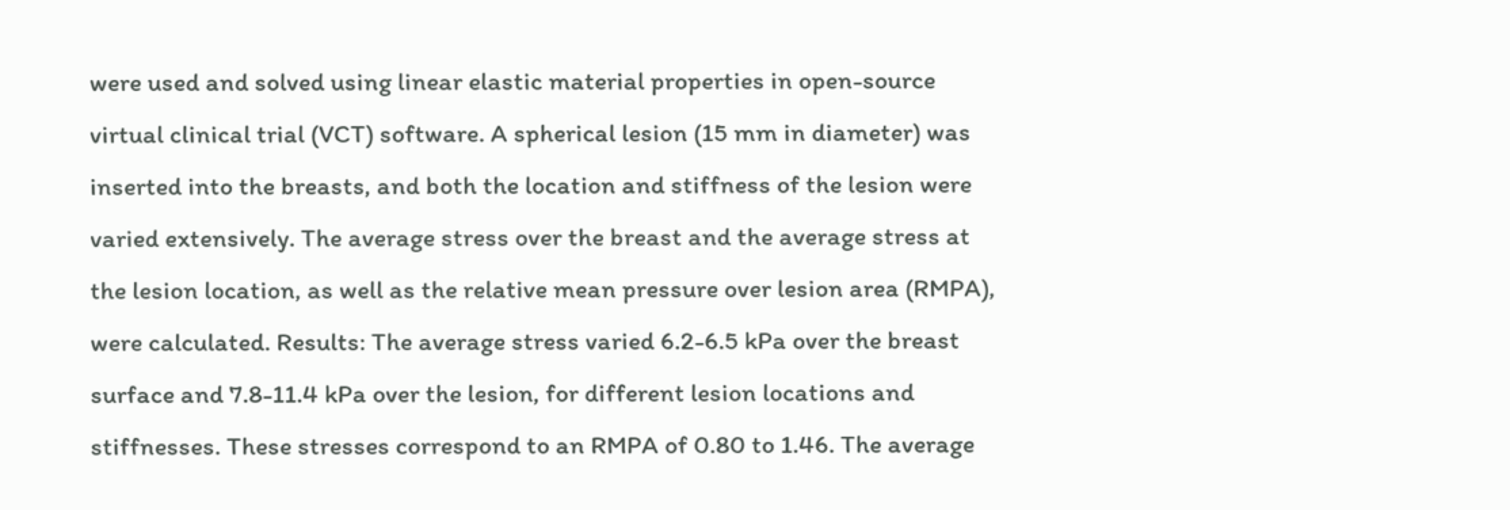were used and solved using linear elastic material properties in open-source virtual clinical trial (VCT) software. A spherical lesion (15 mm in diameter) was inserted into the breasts, and both the location and stiffness of the lesion were varied extensively. The average stress over the breast and the average stress at the lesion location, as well as the relative mean pressure over lesion area (RMPA), were calculated. Results: The average stress varied 6.2-6.5 kPa over the breast surface and 7.8-11.4 kPa over the lesion, for different lesion locations and stiffnesses. These stresses correspond to an RMPA of 0.80 to 1.46. The average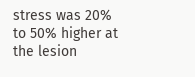stress was 20% to 50% higher at the lesion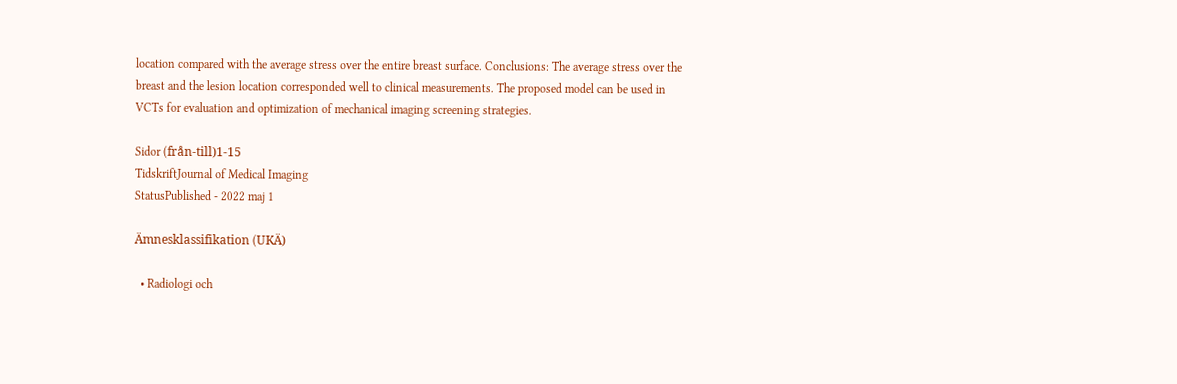location compared with the average stress over the entire breast surface. Conclusions: The average stress over the breast and the lesion location corresponded well to clinical measurements. The proposed model can be used in VCTs for evaluation and optimization of mechanical imaging screening strategies.

Sidor (från-till)1-15
TidskriftJournal of Medical Imaging
StatusPublished - 2022 maj 1

Ämnesklassifikation (UKÄ)

  • Radiologi och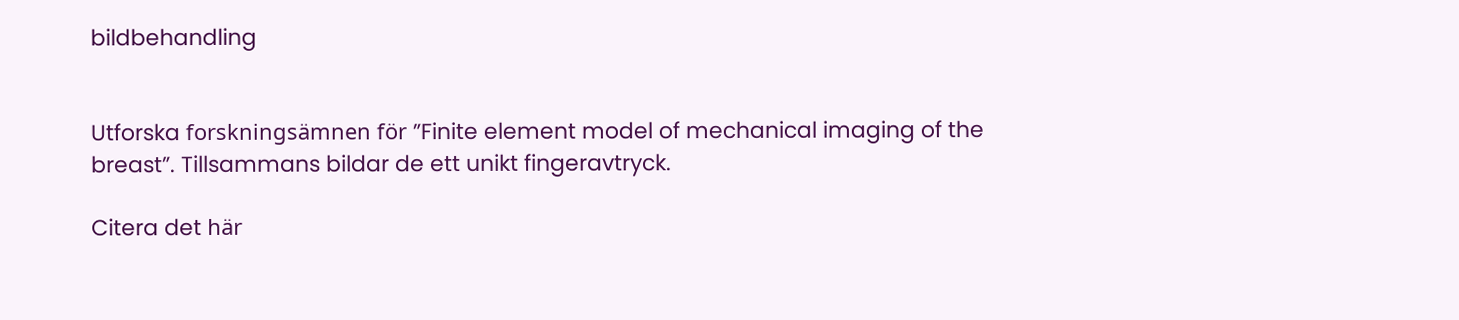bildbehandling


Utforska forskningsämnen för ”Finite element model of mechanical imaging of the breast”. Tillsammans bildar de ett unikt fingeravtryck.

Citera det här